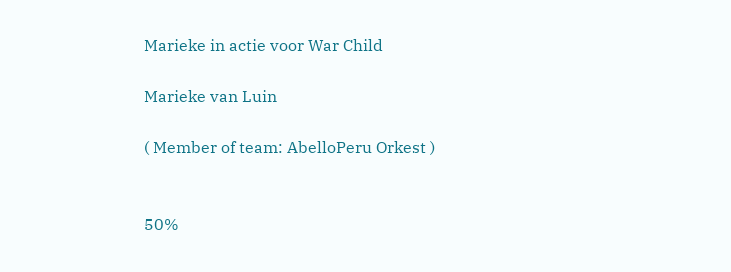Marieke in actie voor War Child

Marieke van Luin

( Member of team: AbelloPeru Orkest )


50%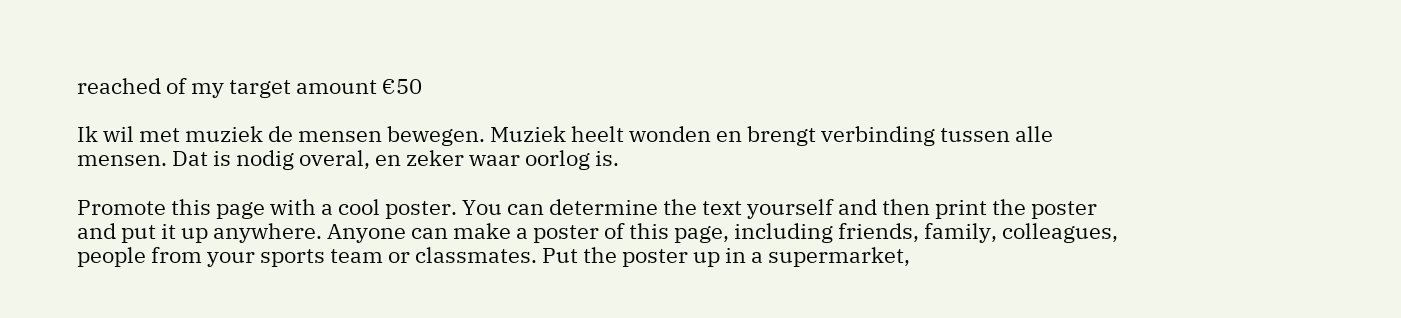reached of my target amount €50

Ik wil met muziek de mensen bewegen. Muziek heelt wonden en brengt verbinding tussen alle mensen. Dat is nodig overal, en zeker waar oorlog is.

Promote this page with a cool poster. You can determine the text yourself and then print the poster and put it up anywhere. Anyone can make a poster of this page, including friends, family, colleagues, people from your sports team or classmates. Put the poster up in a supermarket,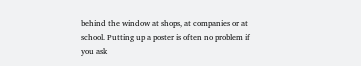behind the window at shops, at companies or at school. Putting up a poster is often no problem if you ask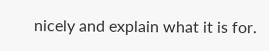nicely and explain what it is for.